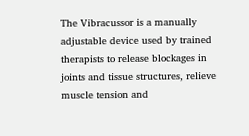The Vibracussor is a manually adjustable device used by trained therapists to release blockages in joints and tissue structures, relieve muscle tension and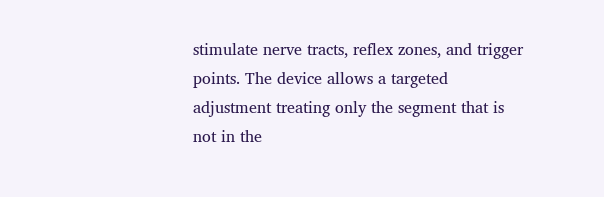stimulate nerve tracts, reflex zones, and trigger points. The device allows a targeted adjustment treating only the segment that is not in the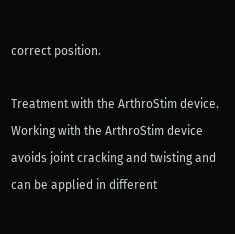correct position.

Treatment with the ArthroStim device. Working with the ArthroStim device avoids joint cracking and twisting and can be applied in different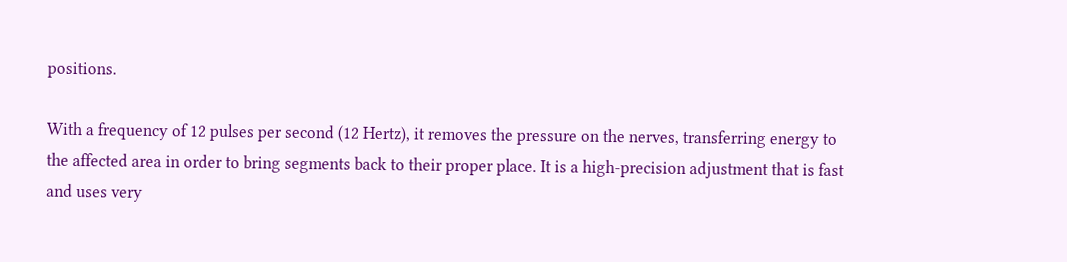positions.

With a frequency of 12 pulses per second (12 Hertz), it removes the pressure on the nerves, transferring energy to the affected area in order to bring segments back to their proper place. It is a high-precision adjustment that is fast and uses very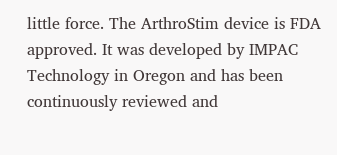little force. The ArthroStim device is FDA approved. It was developed by IMPAC Technology in Oregon and has been continuously reviewed and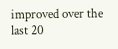improved over the last 20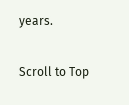years.

Scroll to Top